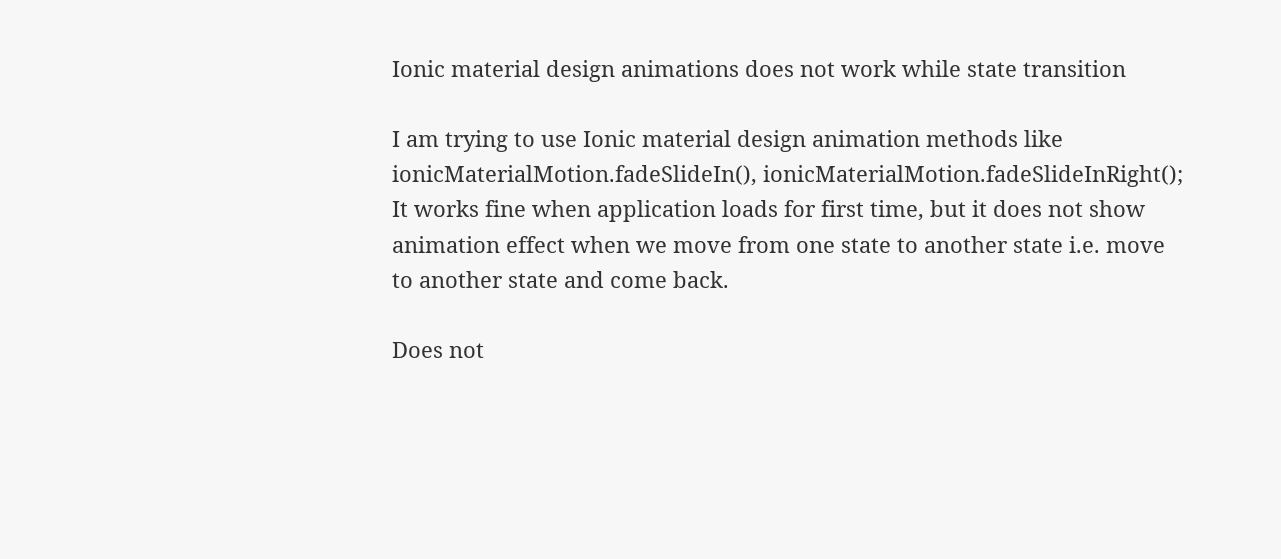Ionic material design animations does not work while state transition

I am trying to use Ionic material design animation methods like ionicMaterialMotion.fadeSlideIn(), ionicMaterialMotion.fadeSlideInRight();
It works fine when application loads for first time, but it does not show animation effect when we move from one state to another state i.e. move to another state and come back.

Does not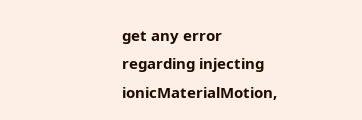get any error regarding injecting ionicMaterialMotion,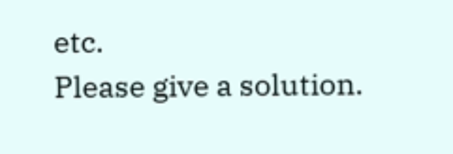etc.
Please give a solution.